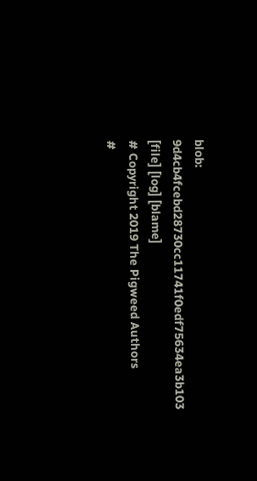blob: 9d4cb4fcebd28730cc11741f0edf75634ea3b103 [file] [log] [blame]
# Copyright 2019 The Pigweed Authors
#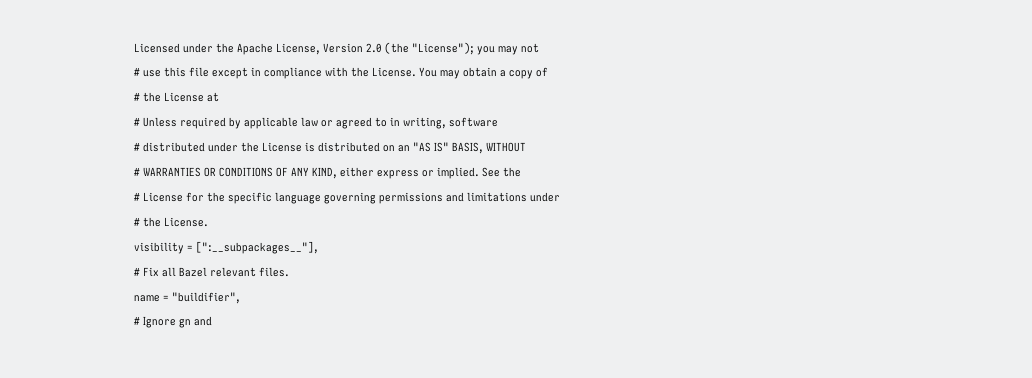Licensed under the Apache License, Version 2.0 (the "License"); you may not
# use this file except in compliance with the License. You may obtain a copy of
# the License at
# Unless required by applicable law or agreed to in writing, software
# distributed under the License is distributed on an "AS IS" BASIS, WITHOUT
# WARRANTIES OR CONDITIONS OF ANY KIND, either express or implied. See the
# License for the specific language governing permissions and limitations under
# the License.
visibility = [":__subpackages__"],
# Fix all Bazel relevant files.
name = "buildifier",
# Ignore gn and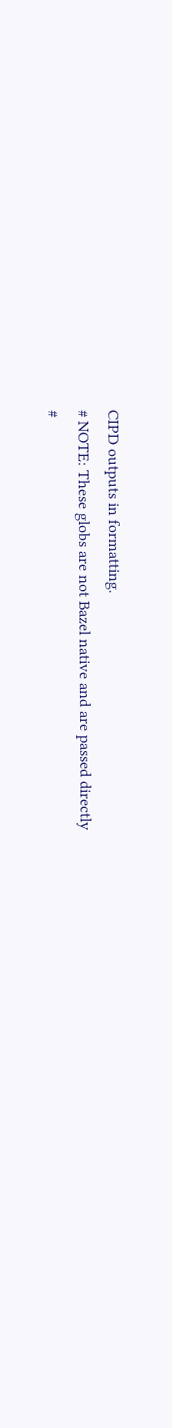CIPD outputs in formatting.
# NOTE: These globs are not Bazel native and are passed directly
#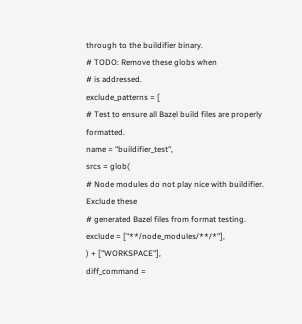through to the buildifier binary.
# TODO: Remove these globs when
# is addressed.
exclude_patterns = [
# Test to ensure all Bazel build files are properly formatted.
name = "buildifier_test",
srcs = glob(
# Node modules do not play nice with buildifier. Exclude these
# generated Bazel files from format testing.
exclude = ["**/node_modules/**/*"],
) + ["WORKSPACE"],
diff_command =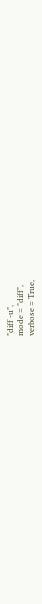"diff -u",
mode = "diff",
verbose = True,